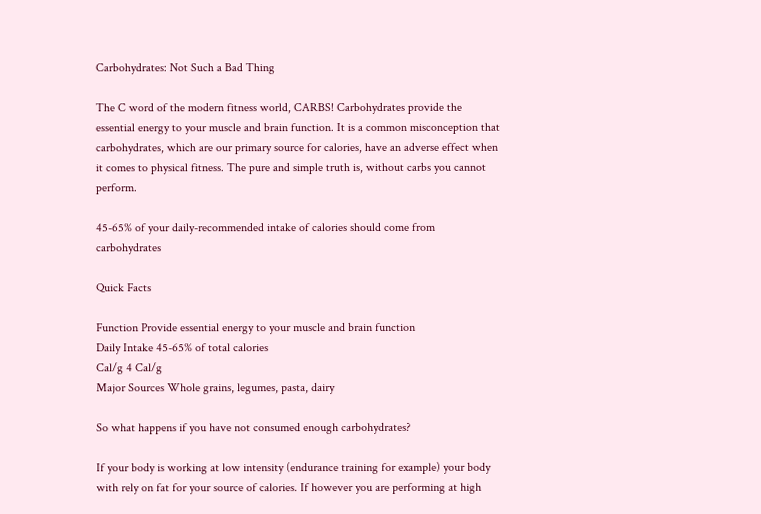Carbohydrates: Not Such a Bad Thing

The C word of the modern fitness world, CARBS! Carbohydrates provide the essential energy to your muscle and brain function. It is a common misconception that carbohydrates, which are our primary source for calories, have an adverse effect when it comes to physical fitness. The pure and simple truth is, without carbs you cannot perform.

45-65% of your daily-recommended intake of calories should come from carbohydrates

Quick Facts

Function Provide essential energy to your muscle and brain function
Daily Intake 45-65% of total calories
Cal/g 4 Cal/g
Major Sources Whole grains, legumes, pasta, dairy

So what happens if you have not consumed enough carbohydrates?

If your body is working at low intensity (endurance training for example) your body with rely on fat for your source of calories. If however you are performing at high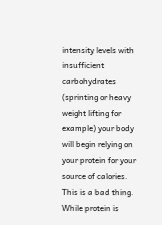intensity levels with insufficient carbohydrates (sprinting or heavy weight lifting for example) your body will begin relying on your protein for your source of calories. This is a bad thing. While protein is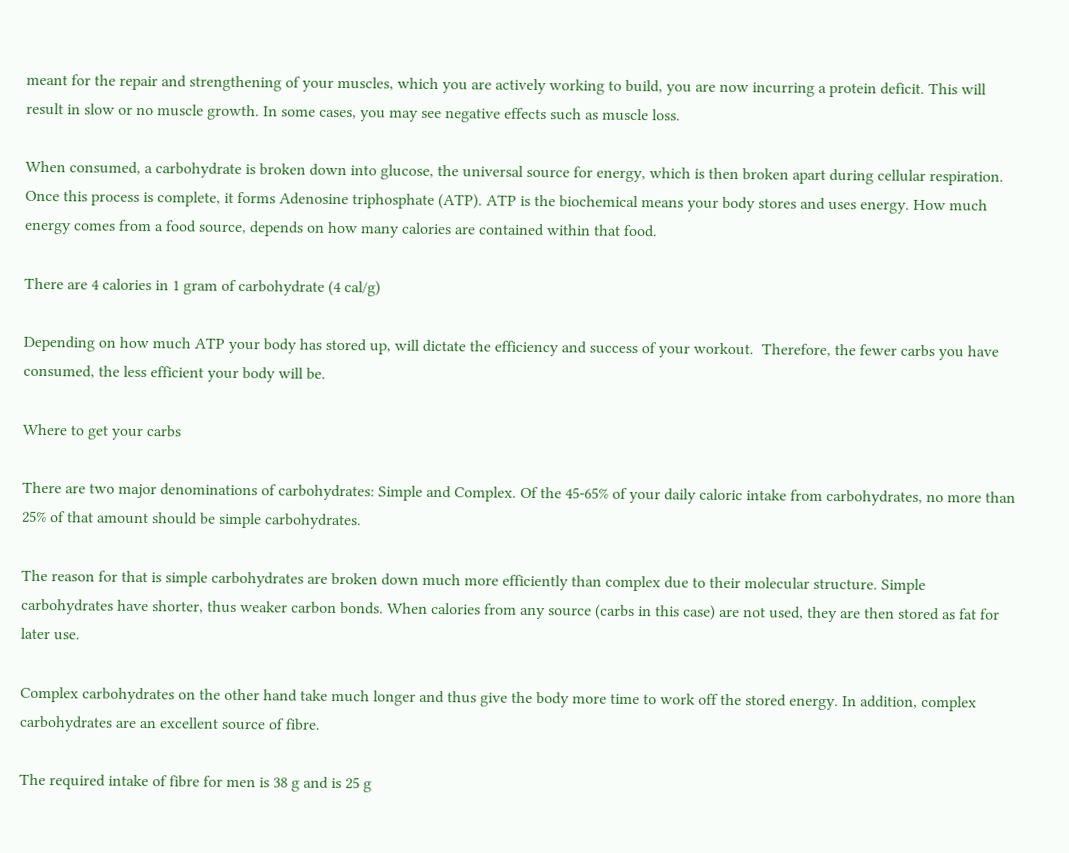meant for the repair and strengthening of your muscles, which you are actively working to build, you are now incurring a protein deficit. This will result in slow or no muscle growth. In some cases, you may see negative effects such as muscle loss.

When consumed, a carbohydrate is broken down into glucose, the universal source for energy, which is then broken apart during cellular respiration. Once this process is complete, it forms Adenosine triphosphate (ATP). ATP is the biochemical means your body stores and uses energy. How much energy comes from a food source, depends on how many calories are contained within that food.

There are 4 calories in 1 gram of carbohydrate (4 cal/g)

Depending on how much ATP your body has stored up, will dictate the efficiency and success of your workout.  Therefore, the fewer carbs you have consumed, the less efficient your body will be.

Where to get your carbs

There are two major denominations of carbohydrates: Simple and Complex. Of the 45-65% of your daily caloric intake from carbohydrates, no more than 25% of that amount should be simple carbohydrates.

The reason for that is simple carbohydrates are broken down much more efficiently than complex due to their molecular structure. Simple carbohydrates have shorter, thus weaker carbon bonds. When calories from any source (carbs in this case) are not used, they are then stored as fat for later use.

Complex carbohydrates on the other hand take much longer and thus give the body more time to work off the stored energy. In addition, complex carbohydrates are an excellent source of fibre.

The required intake of fibre for men is 38 g and is 25 g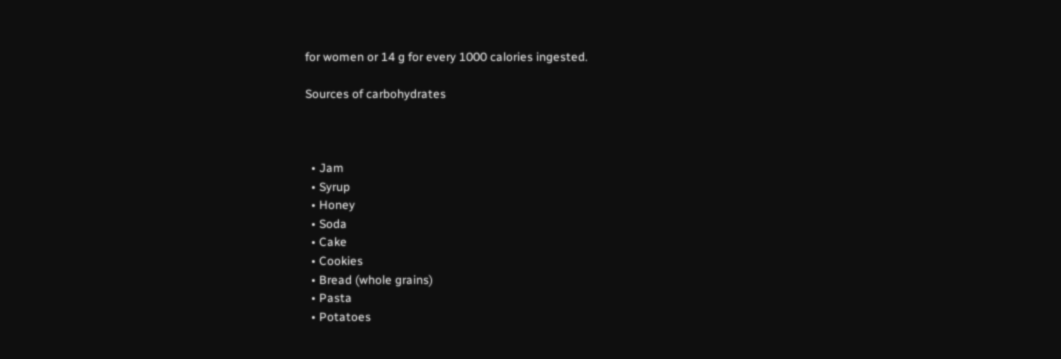for women or 14 g for every 1000 calories ingested.

Sources of carbohydrates



  • Jam
  • Syrup
  • Honey
  • Soda
  • Cake
  • Cookies
  • Bread (whole grains)
  • Pasta
  • Potatoes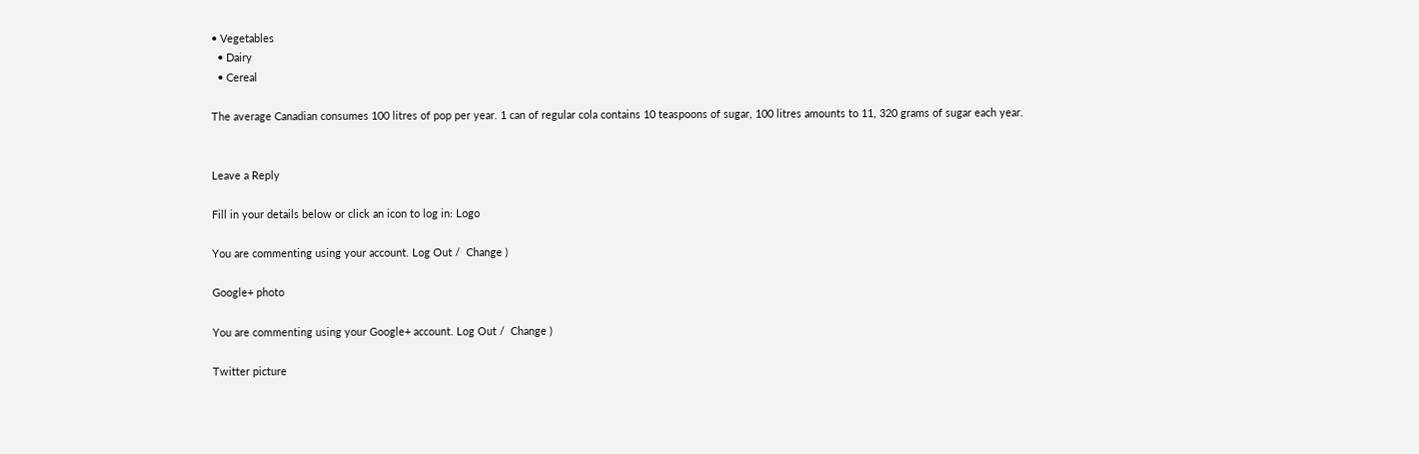• Vegetables
  • Dairy
  • Cereal

The average Canadian consumes 100 litres of pop per year. 1 can of regular cola contains 10 teaspoons of sugar, 100 litres amounts to 11, 320 grams of sugar each year.


Leave a Reply

Fill in your details below or click an icon to log in: Logo

You are commenting using your account. Log Out /  Change )

Google+ photo

You are commenting using your Google+ account. Log Out /  Change )

Twitter picture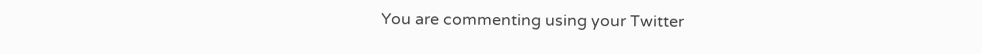You are commenting using your Twitter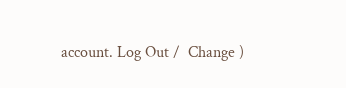account. Log Out /  Change )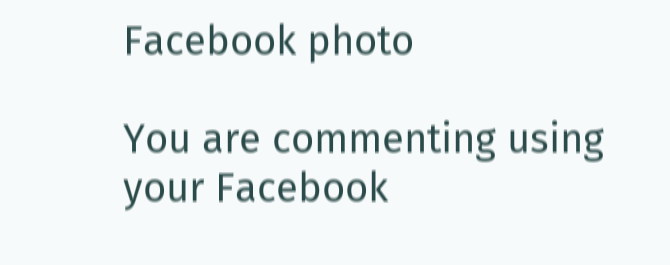Facebook photo

You are commenting using your Facebook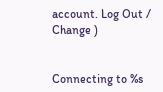account. Log Out /  Change )


Connecting to %s